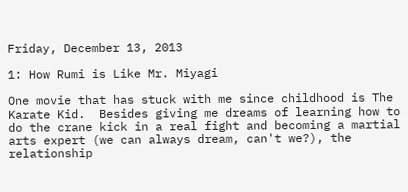Friday, December 13, 2013

1: How Rumi is Like Mr. Miyagi

One movie that has stuck with me since childhood is The Karate Kid.  Besides giving me dreams of learning how to do the crane kick in a real fight and becoming a martial arts expert (we can always dream, can't we?), the relationship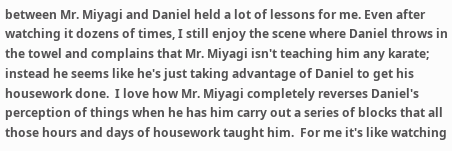between Mr. Miyagi and Daniel held a lot of lessons for me. Even after watching it dozens of times, I still enjoy the scene where Daniel throws in the towel and complains that Mr. Miyagi isn't teaching him any karate; instead he seems like he's just taking advantage of Daniel to get his housework done.  I love how Mr. Miyagi completely reverses Daniel's perception of things when he has him carry out a series of blocks that all those hours and days of housework taught him.  For me it's like watching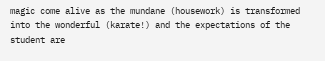magic come alive as the mundane (housework) is transformed into the wonderful (karate!) and the expectations of the student are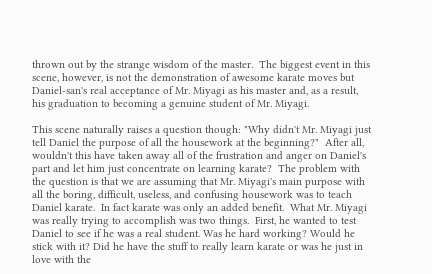thrown out by the strange wisdom of the master.  The biggest event in this scene, however, is not the demonstration of awesome karate moves but Daniel-san's real acceptance of Mr. Miyagi as his master and, as a result, his graduation to becoming a genuine student of Mr. Miyagi.

This scene naturally raises a question though: "Why didn't Mr. Miyagi just tell Daniel the purpose of all the housework at the beginning?"  After all, wouldn't this have taken away all of the frustration and anger on Daniel's part and let him just concentrate on learning karate?  The problem with the question is that we are assuming that Mr. Miyagi's main purpose with all the boring, difficult, useless, and confusing housework was to teach Daniel karate.  In fact karate was only an added benefit.  What Mr. Miyagi was really trying to accomplish was two things.  First, he wanted to test Daniel to see if he was a real student. Was he hard working? Would he stick with it? Did he have the stuff to really learn karate or was he just in love with the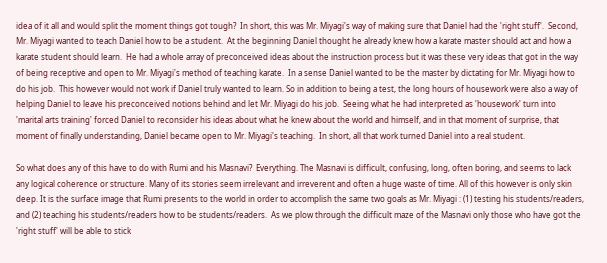idea of it all and would split the moment things got tough?  In short, this was Mr. Miyagi's way of making sure that Daniel had the 'right stuff'.  Second, Mr. Miyagi wanted to teach Daniel how to be a student.  At the beginning Daniel thought he already knew how a karate master should act and how a karate student should learn.  He had a whole array of preconceived ideas about the instruction process but it was these very ideas that got in the way of being receptive and open to Mr. Miyagi's method of teaching karate.  In a sense Daniel wanted to be the master by dictating for Mr. Miyagi how to do his job.  This however would not work if Daniel truly wanted to learn. So in addition to being a test, the long hours of housework were also a way of helping Daniel to leave his preconceived notions behind and let Mr. Miyagi do his job.  Seeing what he had interpreted as 'housework' turn into 'marital arts training' forced Daniel to reconsider his ideas about what he knew about the world and himself, and in that moment of surprise, that moment of finally understanding, Daniel became open to Mr. Miyagi's teaching.  In short, all that work turned Daniel into a real student.

So what does any of this have to do with Rumi and his Masnavi?  Everything. The Masnavi is difficult, confusing, long, often boring, and seems to lack any logical coherence or structure. Many of its stories seem irrelevant and irreverent and often a huge waste of time. All of this however is only skin deep. It is the surface image that Rumi presents to the world in order to accomplish the same two goals as Mr. Miyagi : (1) testing his students/readers, and (2) teaching his students/readers how to be students/readers.  As we plow through the difficult maze of the Masnavi only those who have got the 'right stuff' will be able to stick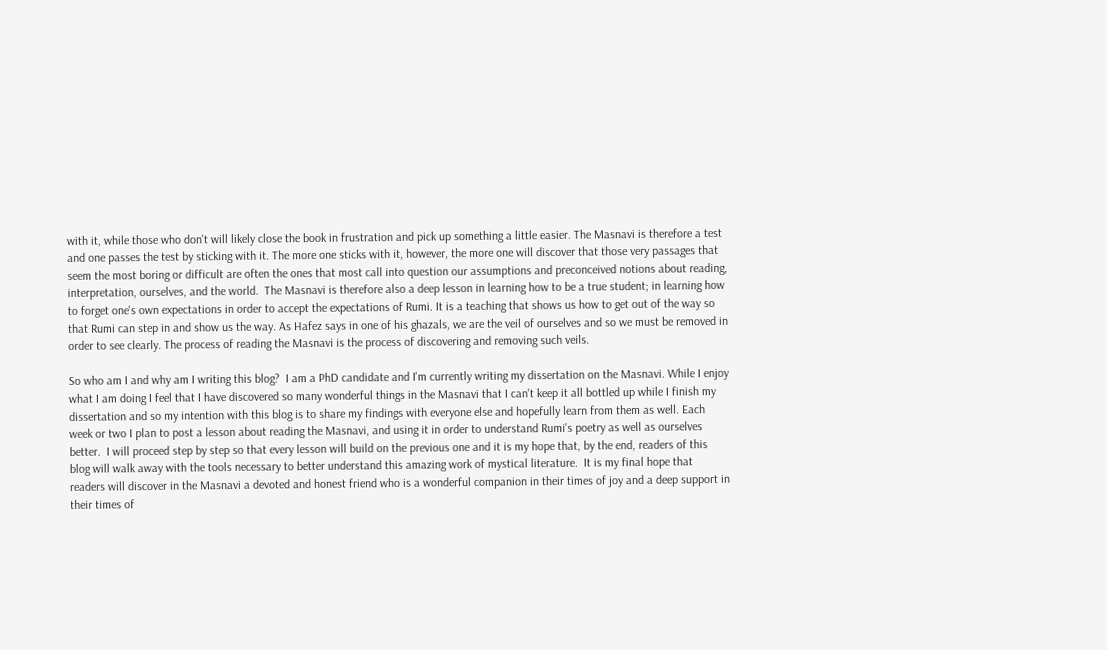with it, while those who don't will likely close the book in frustration and pick up something a little easier. The Masnavi is therefore a test and one passes the test by sticking with it. The more one sticks with it, however, the more one will discover that those very passages that seem the most boring or difficult are often the ones that most call into question our assumptions and preconceived notions about reading, interpretation, ourselves, and the world.  The Masnavi is therefore also a deep lesson in learning how to be a true student; in learning how to forget one's own expectations in order to accept the expectations of Rumi. It is a teaching that shows us how to get out of the way so that Rumi can step in and show us the way. As Hafez says in one of his ghazals, we are the veil of ourselves and so we must be removed in order to see clearly. The process of reading the Masnavi is the process of discovering and removing such veils.

So who am I and why am I writing this blog?  I am a PhD candidate and I'm currently writing my dissertation on the Masnavi. While I enjoy what I am doing I feel that I have discovered so many wonderful things in the Masnavi that I can't keep it all bottled up while I finish my dissertation and so my intention with this blog is to share my findings with everyone else and hopefully learn from them as well. Each week or two I plan to post a lesson about reading the Masnavi, and using it in order to understand Rumi's poetry as well as ourselves better.  I will proceed step by step so that every lesson will build on the previous one and it is my hope that, by the end, readers of this blog will walk away with the tools necessary to better understand this amazing work of mystical literature.  It is my final hope that readers will discover in the Masnavi a devoted and honest friend who is a wonderful companion in their times of joy and a deep support in their times of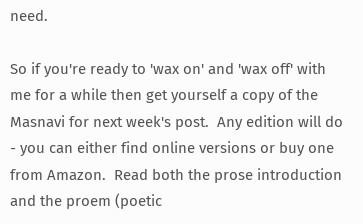need.

So if you're ready to 'wax on' and 'wax off' with me for a while then get yourself a copy of the Masnavi for next week's post.  Any edition will do - you can either find online versions or buy one from Amazon.  Read both the prose introduction and the proem (poetic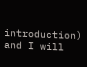introduction) and I will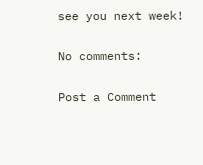see you next week!

No comments:

Post a Comment